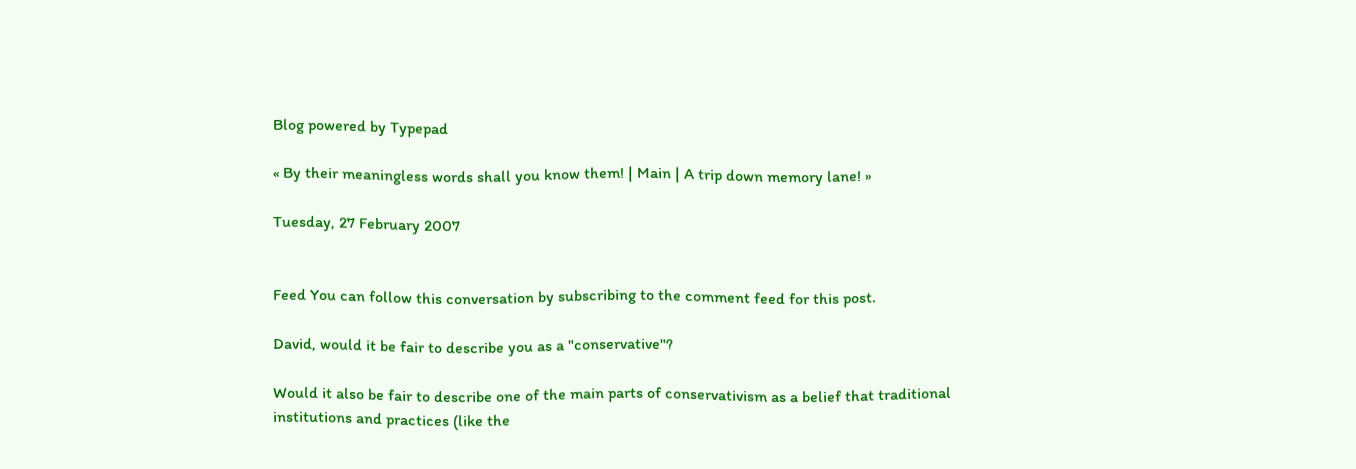Blog powered by Typepad

« By their meaningless words shall you know them! | Main | A trip down memory lane! »

Tuesday, 27 February 2007


Feed You can follow this conversation by subscribing to the comment feed for this post.

David, would it be fair to describe you as a "conservative"?

Would it also be fair to describe one of the main parts of conservativism as a belief that traditional institutions and practices (like the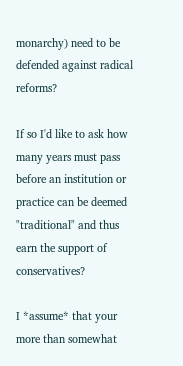monarchy) need to be defended against radical reforms?

If so I'd like to ask how many years must pass before an institution or practice can be deemed "traditional" and thus earn the support of conservatives?

I *assume* that your more than somewhat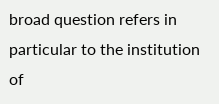broad question refers in particular to the institution of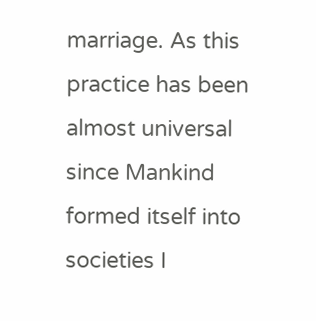marriage. As this practice has been almost universal since Mankind formed itself into societies I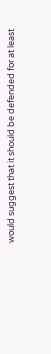would suggest that it should be defended for at least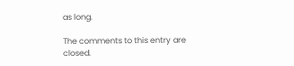as long.

The comments to this entry are closed.